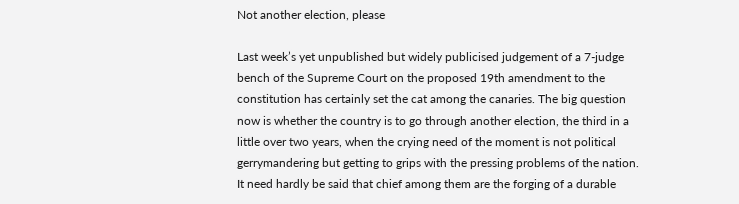Not another election, please

Last week’s yet unpublished but widely publicised judgement of a 7-judge bench of the Supreme Court on the proposed 19th amendment to the constitution has certainly set the cat among the canaries. The big question now is whether the country is to go through another election, the third in a little over two years, when the crying need of the moment is not political gerrymandering but getting to grips with the pressing problems of the nation. It need hardly be said that chief among them are the forging of a durable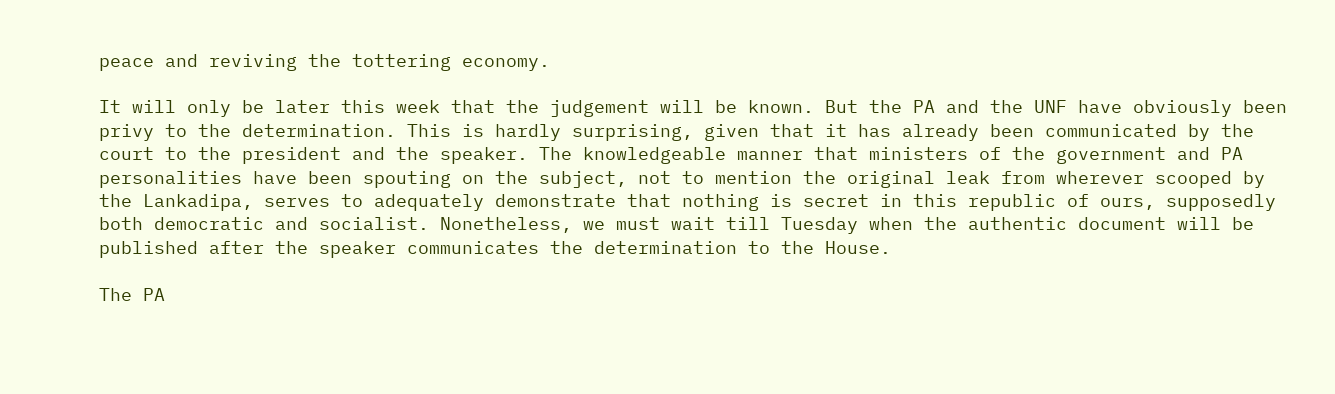peace and reviving the tottering economy.

It will only be later this week that the judgement will be known. But the PA and the UNF have obviously been privy to the determination. This is hardly surprising, given that it has already been communicated by the court to the president and the speaker. The knowledgeable manner that ministers of the government and PA personalities have been spouting on the subject, not to mention the original leak from wherever scooped by the Lankadipa, serves to adequately demonstrate that nothing is secret in this republic of ours, supposedly both democratic and socialist. Nonetheless, we must wait till Tuesday when the authentic document will be published after the speaker communicates the determination to the House.

The PA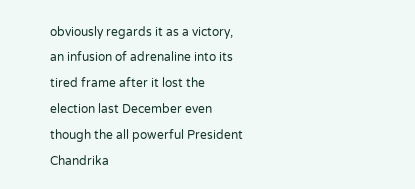obviously regards it as a victory, an infusion of adrenaline into its tired frame after it lost the election last December even though the all powerful President Chandrika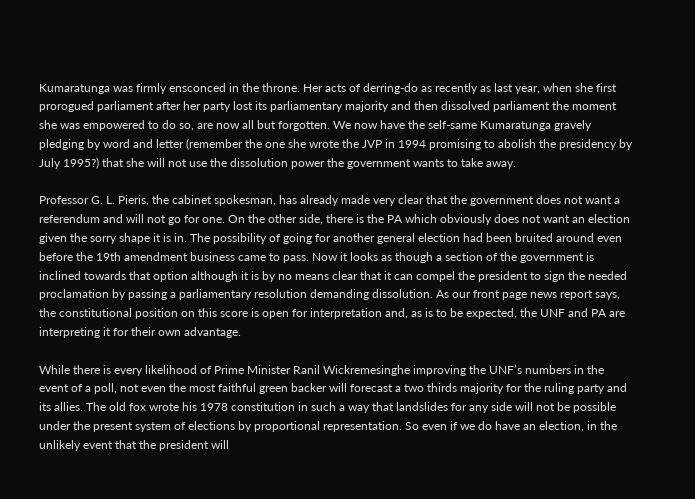Kumaratunga was firmly ensconced in the throne. Her acts of derring-do as recently as last year, when she first prorogued parliament after her party lost its parliamentary majority and then dissolved parliament the moment she was empowered to do so, are now all but forgotten. We now have the self-same Kumaratunga gravely pledging by word and letter (remember the one she wrote the JVP in 1994 promising to abolish the presidency by July 1995?) that she will not use the dissolution power the government wants to take away.

Professor G. L. Pieris, the cabinet spokesman, has already made very clear that the government does not want a referendum and will not go for one. On the other side, there is the PA which obviously does not want an election given the sorry shape it is in. The possibility of going for another general election had been bruited around even before the 19th amendment business came to pass. Now it looks as though a section of the government is inclined towards that option although it is by no means clear that it can compel the president to sign the needed proclamation by passing a parliamentary resolution demanding dissolution. As our front page news report says, the constitutional position on this score is open for interpretation and, as is to be expected, the UNF and PA are interpreting it for their own advantage.

While there is every likelihood of Prime Minister Ranil Wickremesinghe improving the UNF’s numbers in the event of a poll, not even the most faithful green backer will forecast a two thirds majority for the ruling party and its allies. The old fox wrote his 1978 constitution in such a way that landslides for any side will not be possible under the present system of elections by proportional representation. So even if we do have an election, in the unlikely event that the president will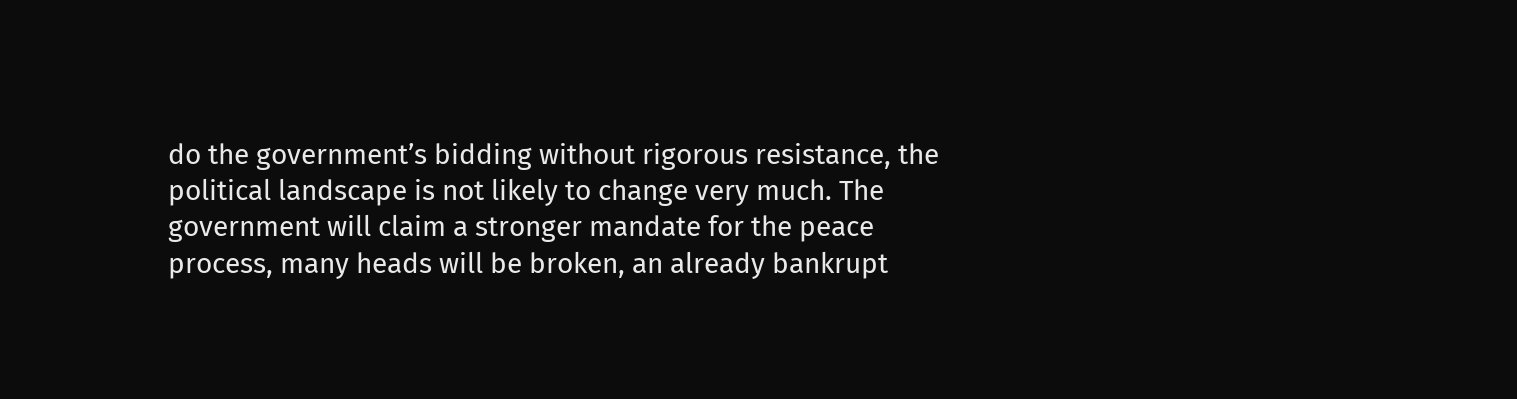do the government’s bidding without rigorous resistance, the political landscape is not likely to change very much. The government will claim a stronger mandate for the peace process, many heads will be broken, an already bankrupt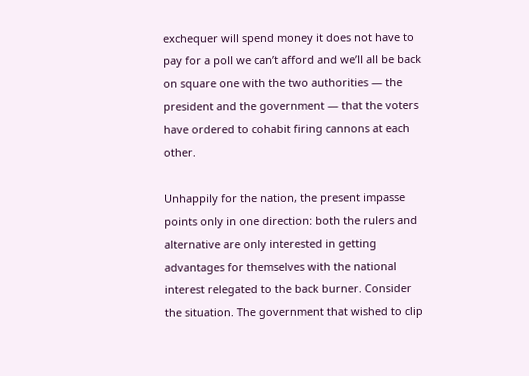exchequer will spend money it does not have to pay for a poll we can’t afford and we’ll all be back on square one with the two authorities — the president and the government — that the voters have ordered to cohabit firing cannons at each other.

Unhappily for the nation, the present impasse points only in one direction: both the rulers and alternative are only interested in getting advantages for themselves with the national interest relegated to the back burner. Consider the situation. The government that wished to clip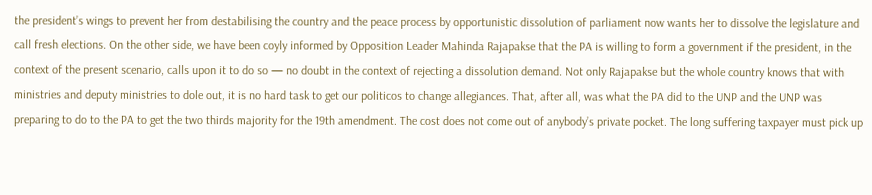the president’s wings to prevent her from destabilising the country and the peace process by opportunistic dissolution of parliament now wants her to dissolve the legislature and call fresh elections. On the other side, we have been coyly informed by Opposition Leader Mahinda Rajapakse that the PA is willing to form a government if the president, in the context of the present scenario, calls upon it to do so — no doubt in the context of rejecting a dissolution demand. Not only Rajapakse but the whole country knows that with ministries and deputy ministries to dole out, it is no hard task to get our politicos to change allegiances. That, after all, was what the PA did to the UNP and the UNP was preparing to do to the PA to get the two thirds majority for the 19th amendment. The cost does not come out of anybody’s private pocket. The long suffering taxpayer must pick up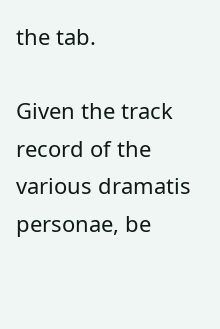the tab.

Given the track record of the various dramatis personae, be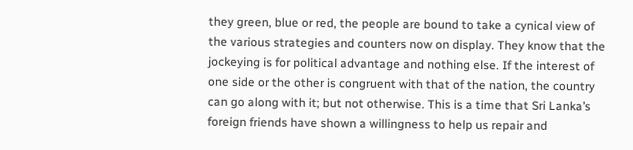they green, blue or red, the people are bound to take a cynical view of the various strategies and counters now on display. They know that the jockeying is for political advantage and nothing else. If the interest of one side or the other is congruent with that of the nation, the country can go along with it; but not otherwise. This is a time that Sri Lanka’s foreign friends have shown a willingness to help us repair and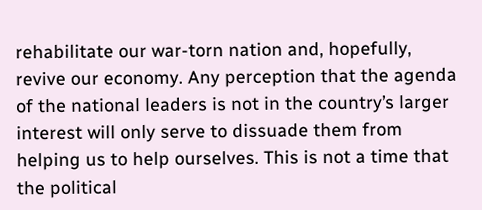rehabilitate our war-torn nation and, hopefully, revive our economy. Any perception that the agenda of the national leaders is not in the country’s larger interest will only serve to dissuade them from helping us to help ourselves. This is not a time that the political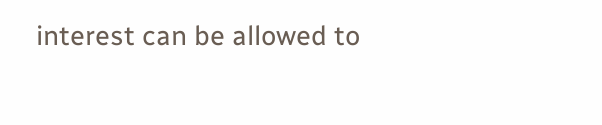interest can be allowed to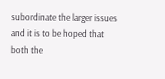subordinate the larger issues and it is to be hoped that both the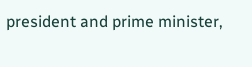president and prime minister,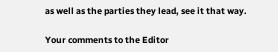as well as the parties they lead, see it that way.

Your comments to the Editor